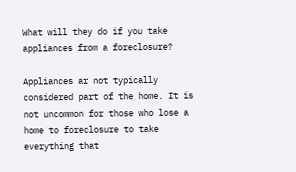What will they do if you take appliances from a foreclosure?

Appliances ar not typically considered part of the home. It is not uncommon for those who lose a home to foreclosure to take everything that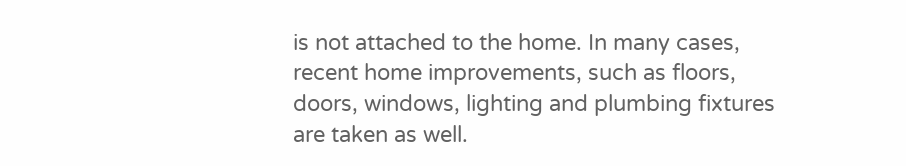is not attached to the home. In many cases, recent home improvements, such as floors, doors, windows, lighting and plumbing fixtures are taken as well.